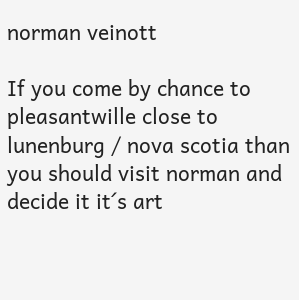norman veinott

If you come by chance to pleasantwille close to lunenburg / nova scotia than you should visit norman and decide it it´s art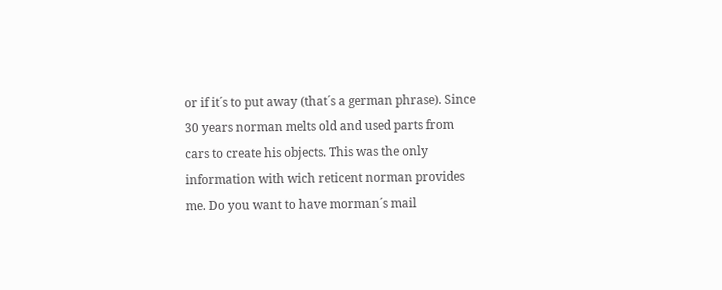or if it´s to put away (that´s a german phrase). Since 30 years norman melts old and used parts from cars to create his objects. This was the only information with wich reticent norman provides me. Do you want to have morman´s mail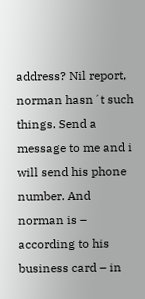address? Nil report, norman hasn´t such things. Send a message to me and i will send his phone number. And norman is – according to his business card – in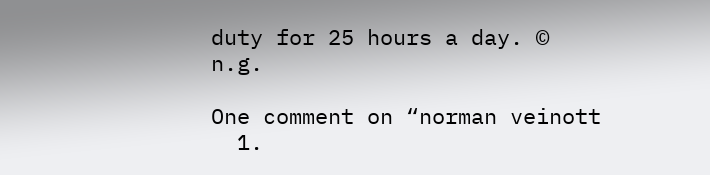duty for 25 hours a day. © n.g.

One comment on “norman veinott
  1.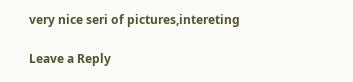very nice seri of pictures,intereting

Leave a Reply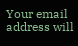Your email address will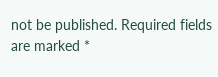not be published. Required fields are marked *